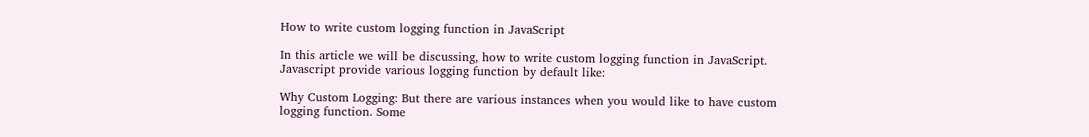How to write custom logging function in JavaScript

In this article we will be discussing, how to write custom logging function in JavaScript. Javascript provide various logging function by default like:

Why Custom Logging: But there are various instances when you would like to have custom logging function. Some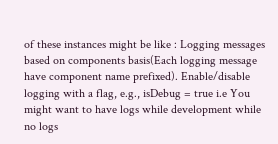of these instances might be like : Logging messages based on components basis(Each logging message have component name prefixed). Enable/disable logging with a flag, e.g., isDebug = true i.e You might want to have logs while development while no logs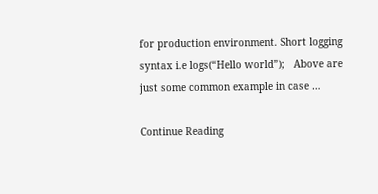for production environment. Short logging syntax i.e logs(“Hello world”);   Above are just some common example in case …

Continue Reading